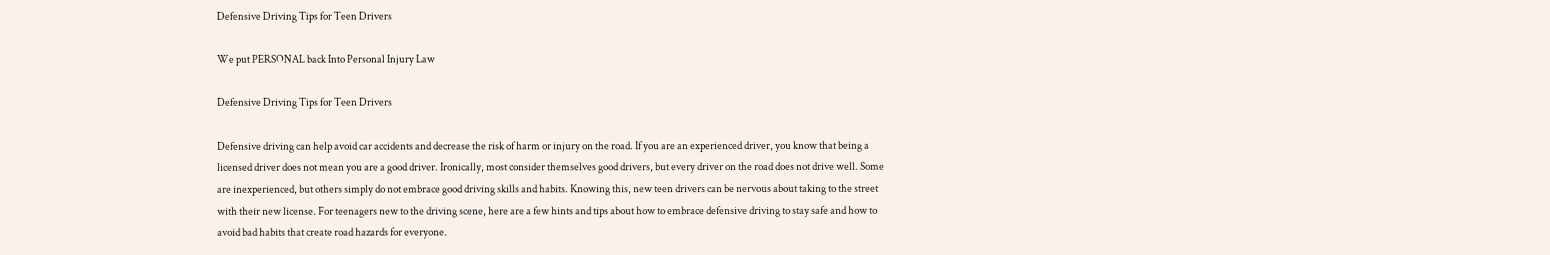Defensive Driving Tips for Teen Drivers

We put PERSONAL back Into Personal Injury Law

Defensive Driving Tips for Teen Drivers

Defensive driving can help avoid car accidents and decrease the risk of harm or injury on the road. If you are an experienced driver, you know that being a licensed driver does not mean you are a good driver. Ironically, most consider themselves good drivers, but every driver on the road does not drive well. Some are inexperienced, but others simply do not embrace good driving skills and habits. Knowing this, new teen drivers can be nervous about taking to the street with their new license. For teenagers new to the driving scene, here are a few hints and tips about how to embrace defensive driving to stay safe and how to avoid bad habits that create road hazards for everyone.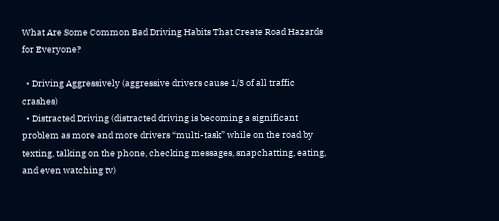What Are Some Common Bad Driving Habits That Create Road Hazards for Everyone?

  • Driving Aggressively (aggressive drivers cause 1/3 of all traffic crashes)
  • Distracted Driving (distracted driving is becoming a significant problem as more and more drivers “multi-task” while on the road by texting, talking on the phone, checking messages, snapchatting, eating, and even watching tv)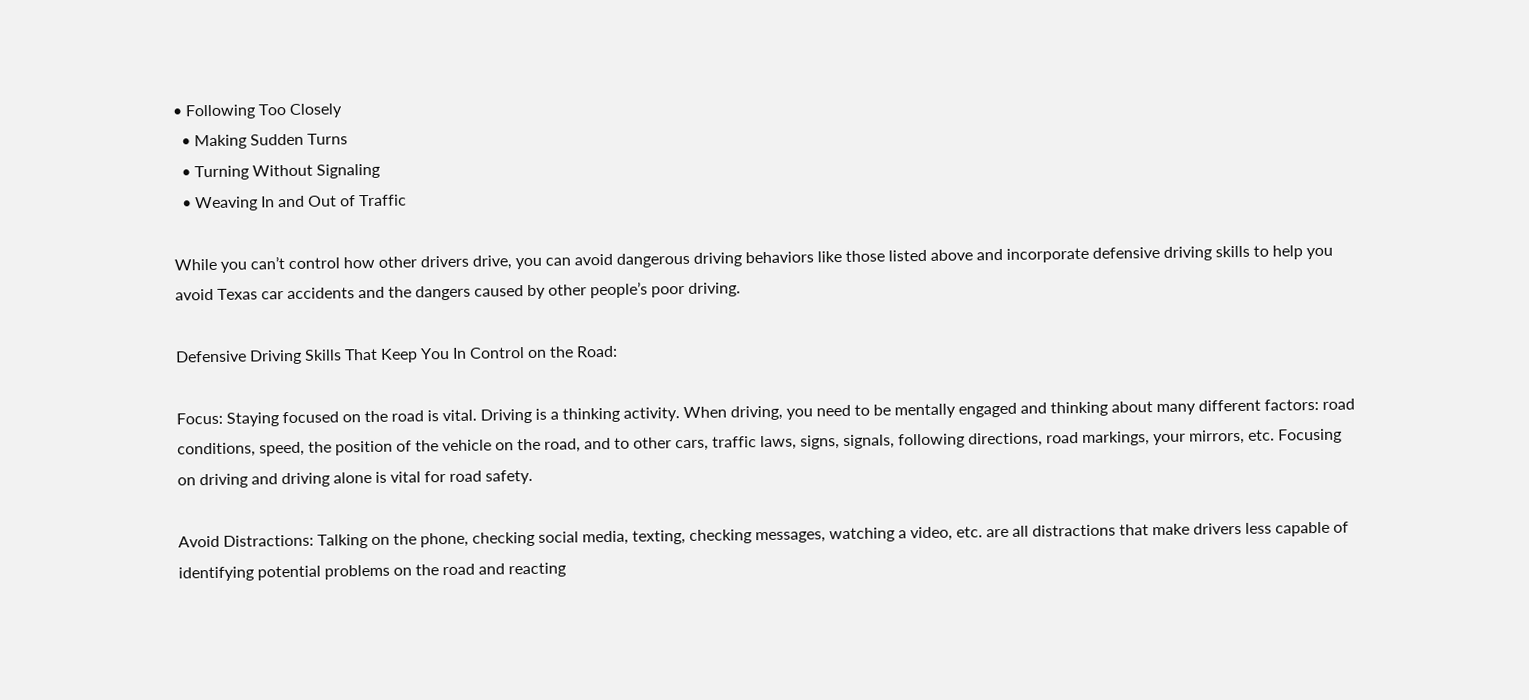• Following Too Closely
  • Making Sudden Turns
  • Turning Without Signaling
  • Weaving In and Out of Traffic

While you can’t control how other drivers drive, you can avoid dangerous driving behaviors like those listed above and incorporate defensive driving skills to help you avoid Texas car accidents and the dangers caused by other people’s poor driving.

Defensive Driving Skills That Keep You In Control on the Road:

Focus: Staying focused on the road is vital. Driving is a thinking activity. When driving, you need to be mentally engaged and thinking about many different factors: road conditions, speed, the position of the vehicle on the road, and to other cars, traffic laws, signs, signals, following directions, road markings, your mirrors, etc. Focusing on driving and driving alone is vital for road safety.

Avoid Distractions: Talking on the phone, checking social media, texting, checking messages, watching a video, etc. are all distractions that make drivers less capable of identifying potential problems on the road and reacting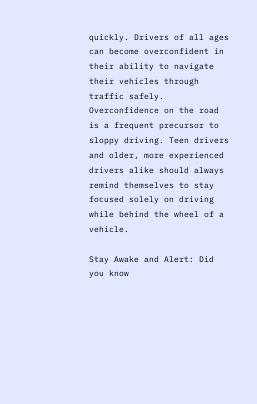quickly. Drivers of all ages can become overconfident in their ability to navigate their vehicles through traffic safely. Overconfidence on the road is a frequent precursor to sloppy driving. Teen drivers and older, more experienced drivers alike should always remind themselves to stay focused solely on driving while behind the wheel of a vehicle.

Stay Awake and Alert: Did you know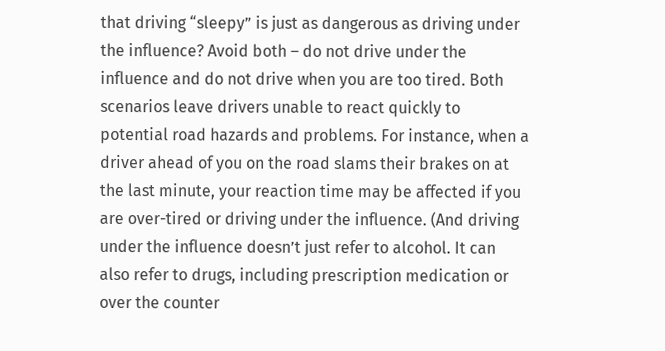that driving “sleepy” is just as dangerous as driving under the influence? Avoid both – do not drive under the influence and do not drive when you are too tired. Both scenarios leave drivers unable to react quickly to potential road hazards and problems. For instance, when a driver ahead of you on the road slams their brakes on at the last minute, your reaction time may be affected if you are over-tired or driving under the influence. (And driving under the influence doesn’t just refer to alcohol. It can also refer to drugs, including prescription medication or over the counter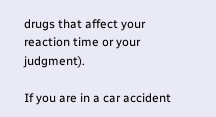drugs that affect your reaction time or your judgment).

If you are in a car accident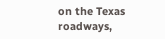on the Texas roadways,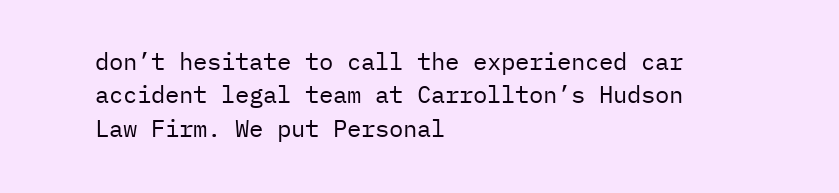don’t hesitate to call the experienced car accident legal team at Carrollton’s Hudson Law Firm. We put Personal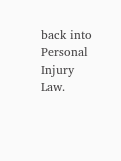back into Personal Injury Law.